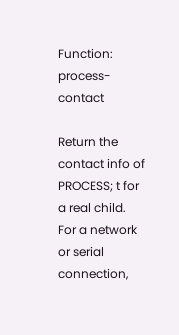Function: process-contact

Return the contact info of PROCESS; t for a real child.
For a network or serial connection,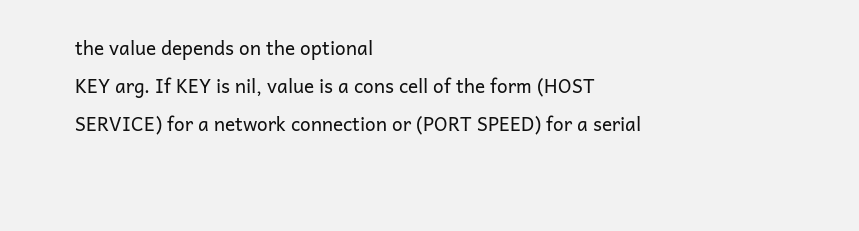the value depends on the optional
KEY arg. If KEY is nil, value is a cons cell of the form (HOST
SERVICE) for a network connection or (PORT SPEED) for a serial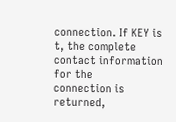connection. If KEY is t, the complete contact information for the
connection is returned,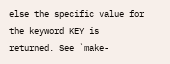else the specific value for the keyword KEY is
returned. See `make-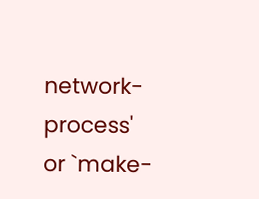network-process' or `make-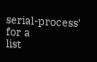serial-process' for a
list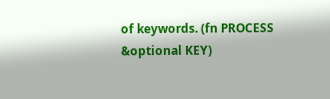of keywords. (fn PROCESS &optional KEY)